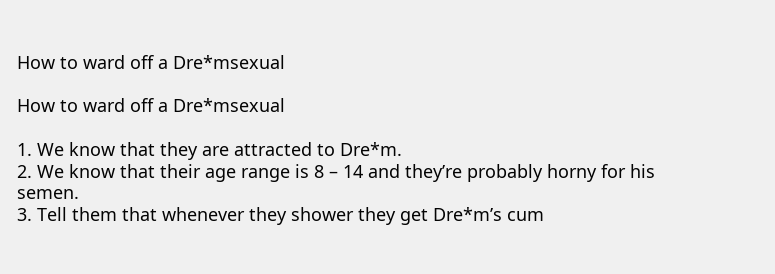How to ward off a Dre*msexual

How to ward off a Dre*msexual

1. We know that they are attracted to Dre*m.
2. We know that their age range is 8 – 14 and they’re probably horny for his semen.
3. Tell them that whenever they shower they get Dre*m’s cum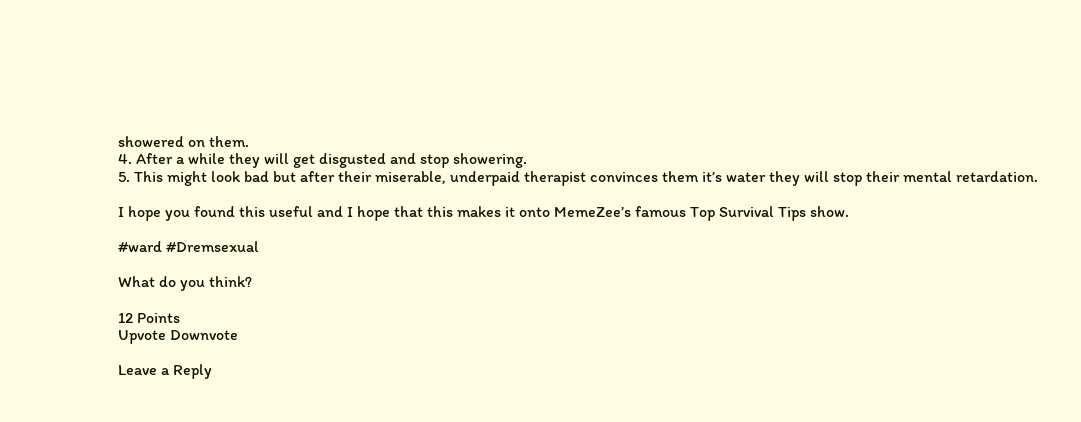showered on them.
4. After a while they will get disgusted and stop showering.
5. This might look bad but after their miserable, underpaid therapist convinces them it’s water they will stop their mental retardation.

I hope you found this useful and I hope that this makes it onto MemeZee’s famous Top Survival Tips show.

#ward #Dremsexual

What do you think?

12 Points
Upvote Downvote

Leave a Reply